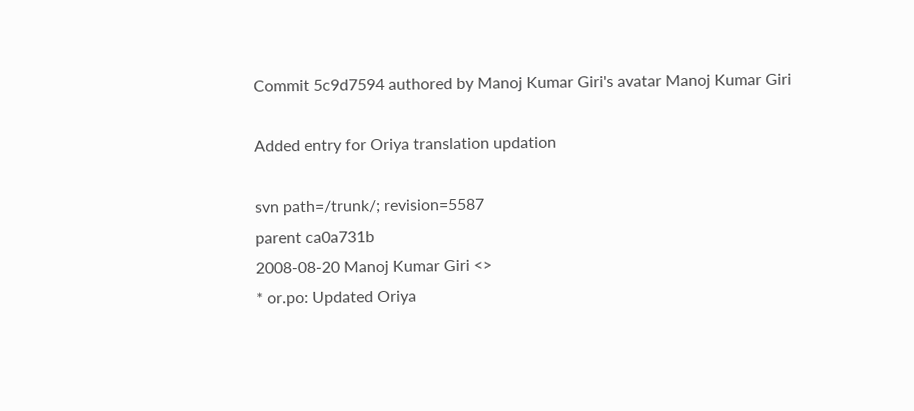Commit 5c9d7594 authored by Manoj Kumar Giri's avatar Manoj Kumar Giri

Added entry for Oriya translation updation

svn path=/trunk/; revision=5587
parent ca0a731b
2008-08-20 Manoj Kumar Giri <>
* or.po: Updated Oriya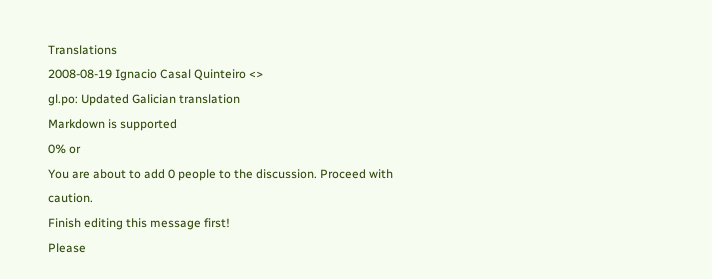Translations
2008-08-19 Ignacio Casal Quinteiro <>
gl.po: Updated Galician translation
Markdown is supported
0% or
You are about to add 0 people to the discussion. Proceed with caution.
Finish editing this message first!
Please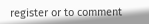register or to comment